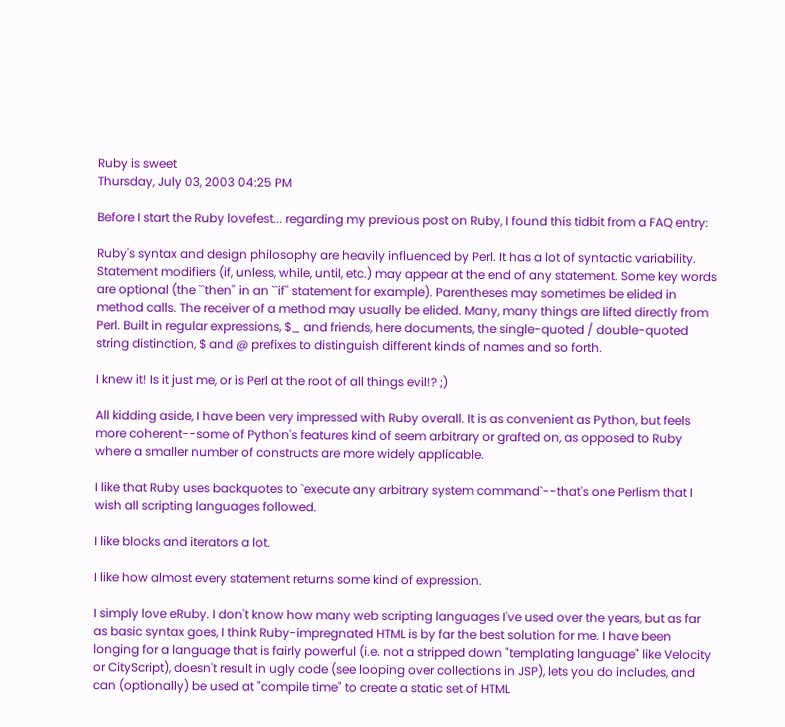Ruby is sweet
Thursday, July 03, 2003 04:25 PM

Before I start the Ruby lovefest... regarding my previous post on Ruby, I found this tidbit from a FAQ entry:

Ruby's syntax and design philosophy are heavily influenced by Perl. It has a lot of syntactic variability. Statement modifiers (if, unless, while, until, etc.) may appear at the end of any statement. Some key words are optional (the ``then'' in an ``if'' statement for example). Parentheses may sometimes be elided in method calls. The receiver of a method may usually be elided. Many, many things are lifted directly from Perl. Built in regular expressions, $_ and friends, here documents, the single-quoted / double-quoted string distinction, $ and @ prefixes to distinguish different kinds of names and so forth.

I knew it! Is it just me, or is Perl at the root of all things evil!? ;)

All kidding aside, I have been very impressed with Ruby overall. It is as convenient as Python, but feels more coherent--some of Python's features kind of seem arbitrary or grafted on, as opposed to Ruby where a smaller number of constructs are more widely applicable.

I like that Ruby uses backquotes to `execute any arbitrary system command`--that's one Perlism that I wish all scripting languages followed.

I like blocks and iterators a lot.

I like how almost every statement returns some kind of expression.

I simply love eRuby. I don't know how many web scripting languages I've used over the years, but as far as basic syntax goes, I think Ruby-impregnated HTML is by far the best solution for me. I have been longing for a language that is fairly powerful (i.e. not a stripped down "templating language" like Velocity or CityScript), doesn't result in ugly code (see looping over collections in JSP), lets you do includes, and can (optionally) be used at "compile time" to create a static set of HTML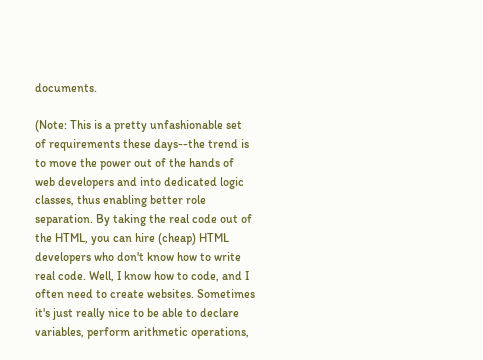documents.

(Note: This is a pretty unfashionable set of requirements these days--the trend is to move the power out of the hands of web developers and into dedicated logic classes, thus enabling better role separation. By taking the real code out of the HTML, you can hire (cheap) HTML developers who don't know how to write real code. Well, I know how to code, and I often need to create websites. Sometimes it's just really nice to be able to declare variables, perform arithmetic operations,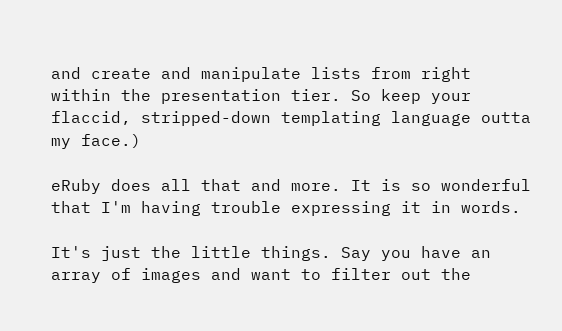and create and manipulate lists from right within the presentation tier. So keep your flaccid, stripped-down templating language outta my face.)

eRuby does all that and more. It is so wonderful that I'm having trouble expressing it in words.

It's just the little things. Say you have an array of images and want to filter out the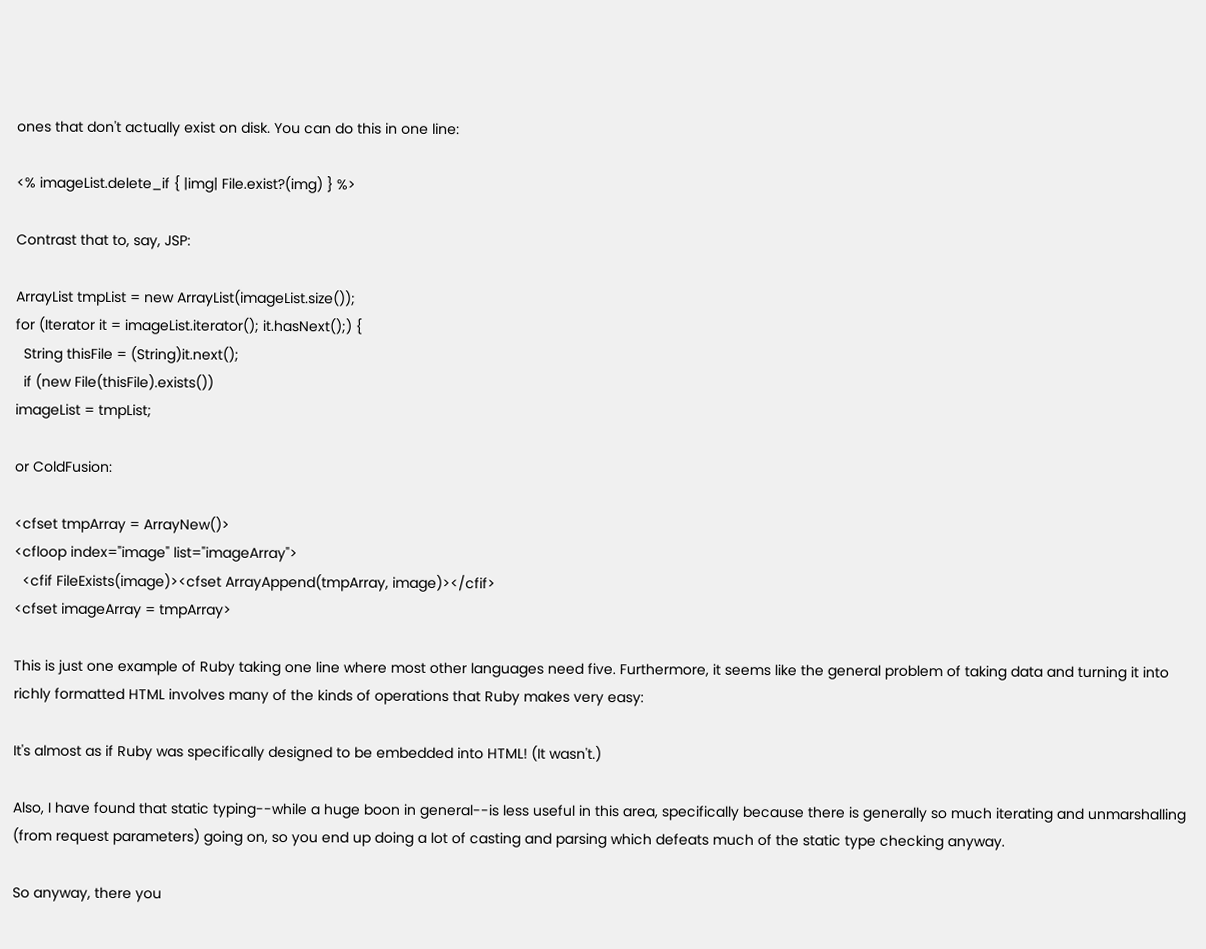ones that don't actually exist on disk. You can do this in one line:

<% imageList.delete_if { |img| File.exist?(img) } %>

Contrast that to, say, JSP:

ArrayList tmpList = new ArrayList(imageList.size());
for (Iterator it = imageList.iterator(); it.hasNext();) {
  String thisFile = (String)it.next();
  if (new File(thisFile).exists())
imageList = tmpList;

or ColdFusion:

<cfset tmpArray = ArrayNew()>
<cfloop index="image" list="imageArray">
  <cfif FileExists(image)><cfset ArrayAppend(tmpArray, image)></cfif>
<cfset imageArray = tmpArray>

This is just one example of Ruby taking one line where most other languages need five. Furthermore, it seems like the general problem of taking data and turning it into richly formatted HTML involves many of the kinds of operations that Ruby makes very easy:

It's almost as if Ruby was specifically designed to be embedded into HTML! (It wasn't.)

Also, I have found that static typing--while a huge boon in general--is less useful in this area, specifically because there is generally so much iterating and unmarshalling (from request parameters) going on, so you end up doing a lot of casting and parsing which defeats much of the static type checking anyway.

So anyway, there you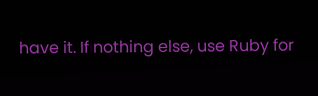have it. If nothing else, use Ruby for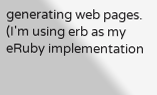generating web pages. (I'm using erb as my eRuby implementation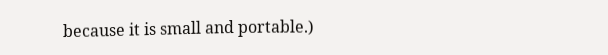because it is small and portable.)